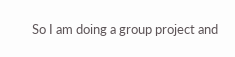So I am doing a group project and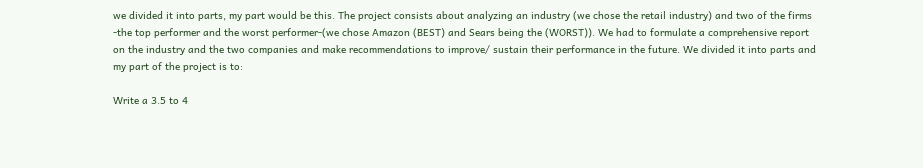we divided it into parts, my part would be this. The project consists about analyzing an industry (we chose the retail industry) and two of the firms -the top performer and the worst performer-(we chose Amazon (BEST) and Sears being the (WORST)). We had to formulate a comprehensive report on the industry and the two companies and make recommendations to improve/ sustain their performance in the future. We divided it into parts and my part of the project is to:

Write a 3.5 to 4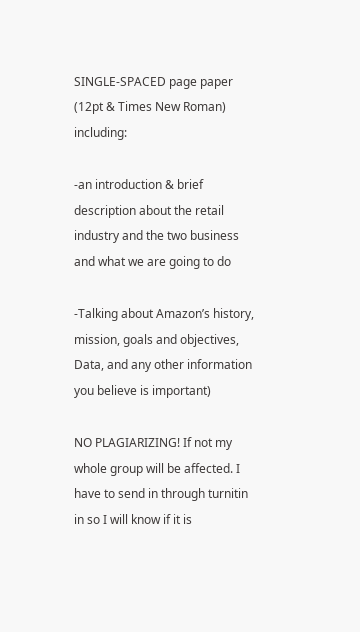SINGLE-SPACED page paper (12pt & Times New Roman) including:

-an introduction & brief description about the retail industry and the two business and what we are going to do

-Talking about Amazon’s history, mission, goals and objectives, Data, and any other information you believe is important)

NO PLAGIARIZING! If not my whole group will be affected. I have to send in through turnitin in so I will know if it is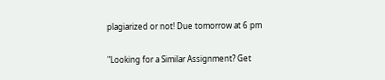plagiarized or not! Due tomorrow at 6 pm

"Looking for a Similar Assignment? Get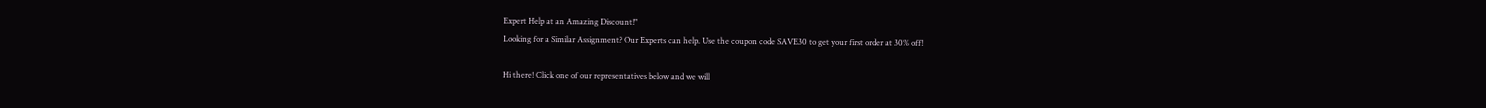Expert Help at an Amazing Discount!"
Looking for a Similar Assignment? Our Experts can help. Use the coupon code SAVE30 to get your first order at 30% off!

Hi there! Click one of our representatives below and we will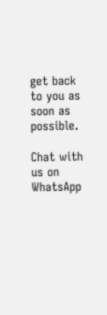get back to you as soon as possible.

Chat with us on WhatsApp